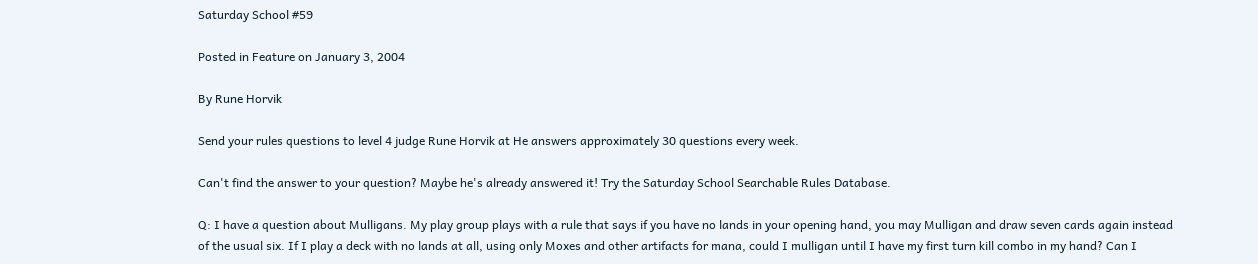Saturday School #59

Posted in Feature on January 3, 2004

By Rune Horvik

Send your rules questions to level 4 judge Rune Horvik at He answers approximately 30 questions every week.

Can't find the answer to your question? Maybe he's already answered it! Try the Saturday School Searchable Rules Database.

Q: I have a question about Mulligans. My play group plays with a rule that says if you have no lands in your opening hand, you may Mulligan and draw seven cards again instead of the usual six. If I play a deck with no lands at all, using only Moxes and other artifacts for mana, could I mulligan until I have my first turn kill combo in my hand? Can I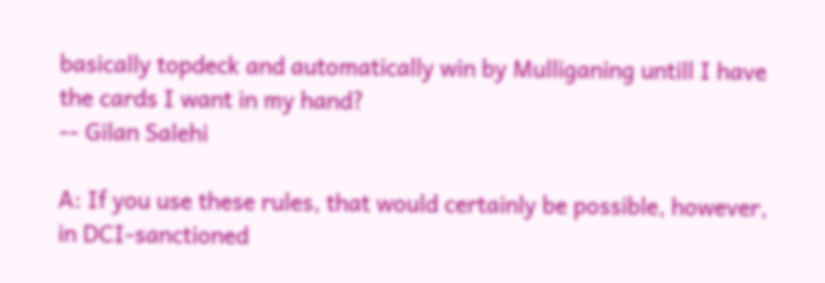basically topdeck and automatically win by Mulliganing untill I have the cards I want in my hand?
-- Gilan Salehi

A: If you use these rules, that would certainly be possible, however, in DCI-sanctioned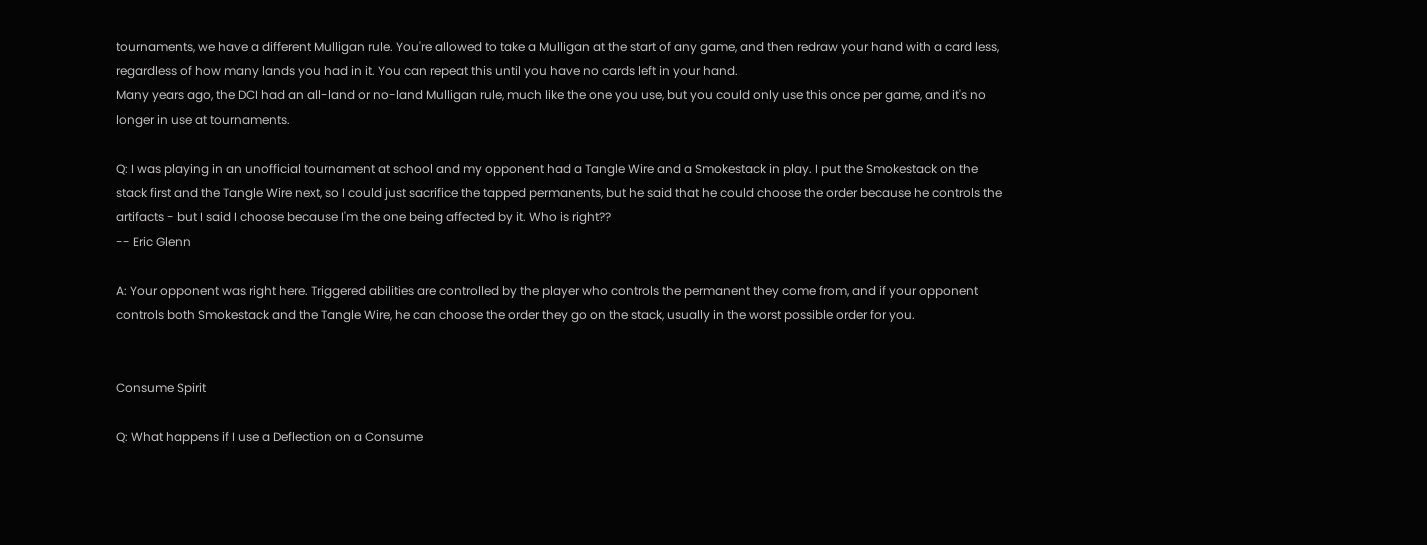tournaments, we have a different Mulligan rule. You're allowed to take a Mulligan at the start of any game, and then redraw your hand with a card less, regardless of how many lands you had in it. You can repeat this until you have no cards left in your hand.
Many years ago, the DCI had an all-land or no-land Mulligan rule, much like the one you use, but you could only use this once per game, and it's no longer in use at tournaments.

Q: I was playing in an unofficial tournament at school and my opponent had a Tangle Wire and a Smokestack in play. I put the Smokestack on the stack first and the Tangle Wire next, so I could just sacrifice the tapped permanents, but he said that he could choose the order because he controls the artifacts - but I said I choose because I'm the one being affected by it. Who is right??
-- Eric Glenn

A: Your opponent was right here. Triggered abilities are controlled by the player who controls the permanent they come from, and if your opponent controls both Smokestack and the Tangle Wire, he can choose the order they go on the stack, usually in the worst possible order for you.


Consume Spirit

Q: What happens if I use a Deflection on a Consume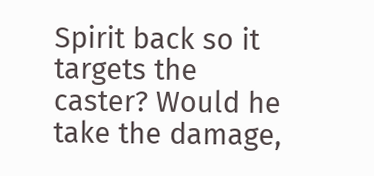Spirit back so it targets the caster? Would he take the damage,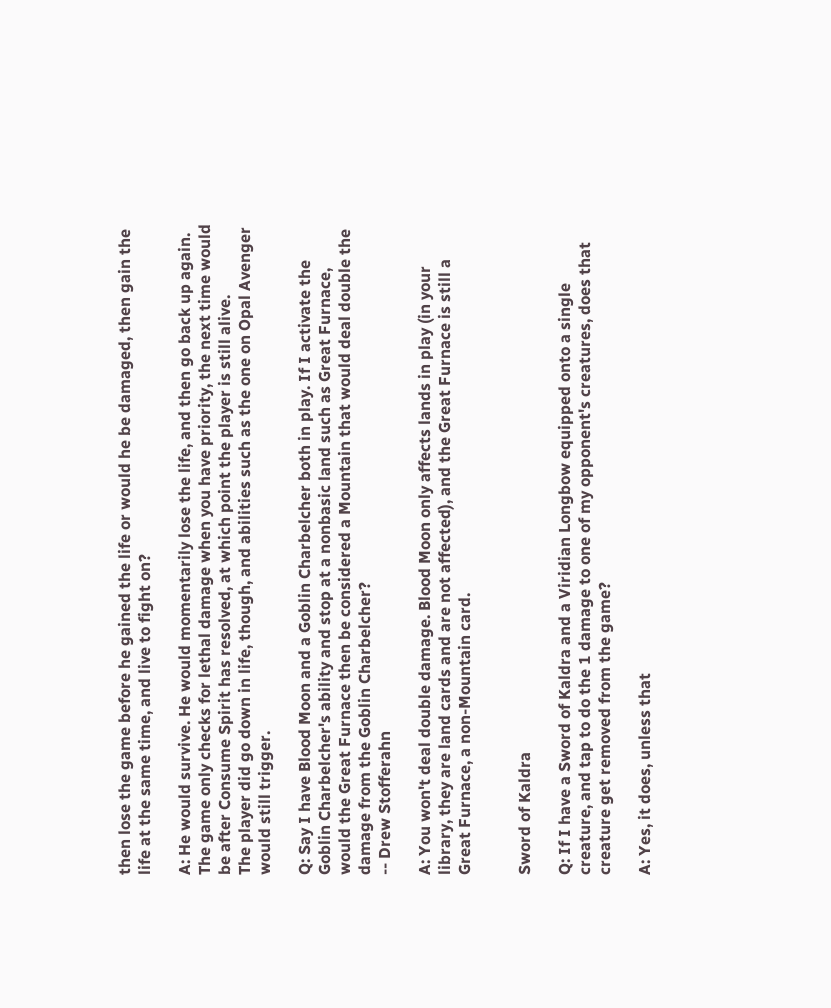then lose the game before he gained the life or would he be damaged, then gain the life at the same time, and live to fight on?

A: He would survive. He would momentarily lose the life, and then go back up again. The game only checks for lethal damage when you have priority, the next time would be after Consume Spirit has resolved, at which point the player is still alive.
The player did go down in life, though, and abilities such as the one on Opal Avenger would still trigger.

Q: Say I have Blood Moon and a Goblin Charbelcher both in play. If I activate the Goblin Charbelcher's ability and stop at a nonbasic land such as Great Furnace, would the Great Furnace then be considered a Mountain that would deal double the damage from the Goblin Charbelcher?
-- Drew Stofferahn

A: You won't deal double damage. Blood Moon only affects lands in play (in your library, they are land cards and are not affected), and the Great Furnace is still a Great Furnace, a non-Mountain card.


Sword of Kaldra

Q: If I have a Sword of Kaldra and a Viridian Longbow equipped onto a single creature, and tap to do the 1 damage to one of my opponent's creatures, does that creature get removed from the game?

A: Yes, it does, unless that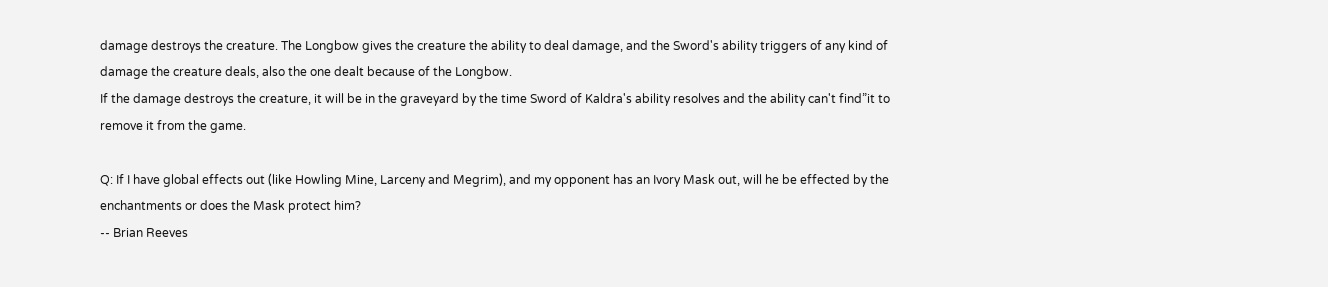damage destroys the creature. The Longbow gives the creature the ability to deal damage, and the Sword's ability triggers of any kind of damage the creature deals, also the one dealt because of the Longbow.
If the damage destroys the creature, it will be in the graveyard by the time Sword of Kaldra's ability resolves and the ability can't find”it to remove it from the game.

Q: If I have global effects out (like Howling Mine, Larceny and Megrim), and my opponent has an Ivory Mask out, will he be effected by the enchantments or does the Mask protect him?
-- Brian Reeves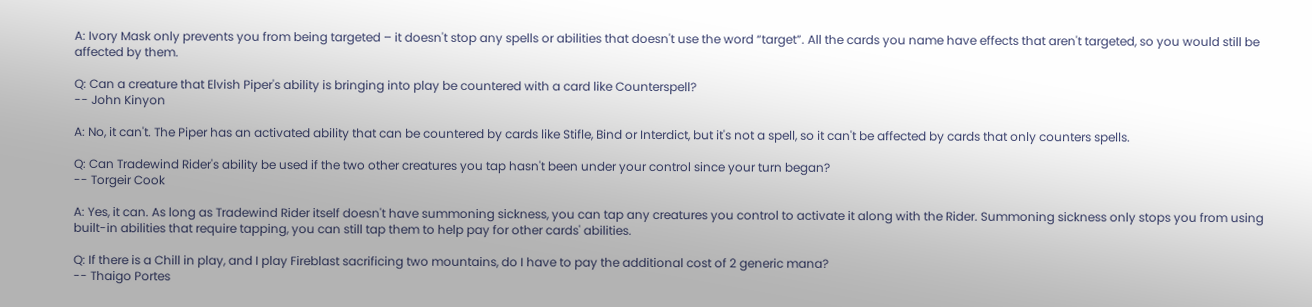A: Ivory Mask only prevents you from being targeted – it doesn't stop any spells or abilities that doesn't use the word “target”. All the cards you name have effects that aren't targeted, so you would still be affected by them.

Q: Can a creature that Elvish Piper's ability is bringing into play be countered with a card like Counterspell?
-- John Kinyon

A: No, it can't. The Piper has an activated ability that can be countered by cards like Stifle, Bind or Interdict, but it's not a spell, so it can't be affected by cards that only counters spells.

Q: Can Tradewind Rider's ability be used if the two other creatures you tap hasn't been under your control since your turn began?
-- Torgeir Cook

A: Yes, it can. As long as Tradewind Rider itself doesn't have summoning sickness, you can tap any creatures you control to activate it along with the Rider. Summoning sickness only stops you from using built-in abilities that require tapping, you can still tap them to help pay for other cards' abilities.

Q: If there is a Chill in play, and I play Fireblast sacrificing two mountains, do I have to pay the additional cost of 2 generic mana?
-- Thaigo Portes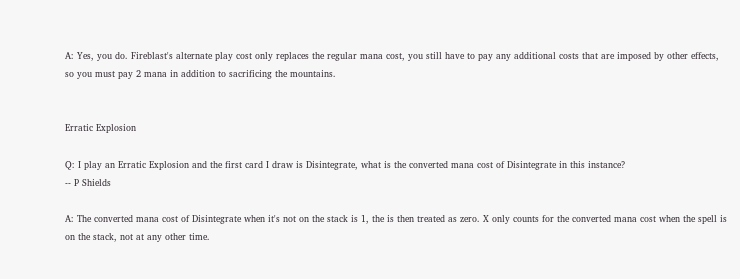A: Yes, you do. Fireblast's alternate play cost only replaces the regular mana cost, you still have to pay any additional costs that are imposed by other effects, so you must pay 2 mana in addition to sacrificing the mountains.


Erratic Explosion

Q: I play an Erratic Explosion and the first card I draw is Disintegrate, what is the converted mana cost of Disintegrate in this instance?
-- P Shields

A: The converted mana cost of Disintegrate when it's not on the stack is 1, the is then treated as zero. X only counts for the converted mana cost when the spell is on the stack, not at any other time.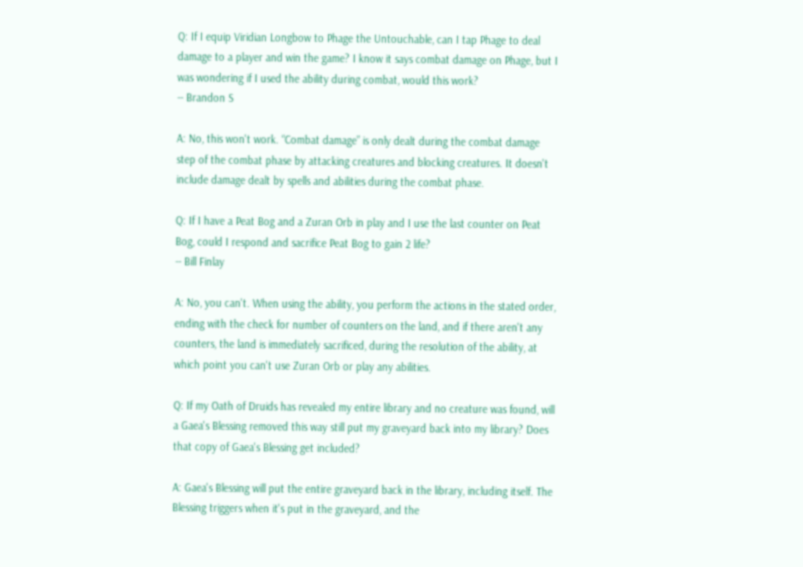Q: If I equip Viridian Longbow to Phage the Untouchable, can I tap Phage to deal damage to a player and win the game? I know it says combat damage on Phage, but I was wondering if I used the ability during combat, would this work?
-- Brandon S

A: No, this won't work. “Combat damage” is only dealt during the combat damage step of the combat phase by attacking creatures and blocking creatures. It doesn't include damage dealt by spells and abilities during the combat phase.

Q: If I have a Peat Bog and a Zuran Orb in play and I use the last counter on Peat Bog, could I respond and sacrifice Peat Bog to gain 2 life?
-- Bill Finlay

A: No, you can't. When using the ability, you perform the actions in the stated order, ending with the check for number of counters on the land, and if there aren't any counters, the land is immediately sacrificed, during the resolution of the ability, at which point you can't use Zuran Orb or play any abilities.

Q: If my Oath of Druids has revealed my entire library and no creature was found, will a Gaea's Blessing removed this way still put my graveyard back into my library? Does that copy of Gaea's Blessing get included?

A: Gaea's Blessing will put the entire graveyard back in the library, including itself. The Blessing triggers when it's put in the graveyard, and the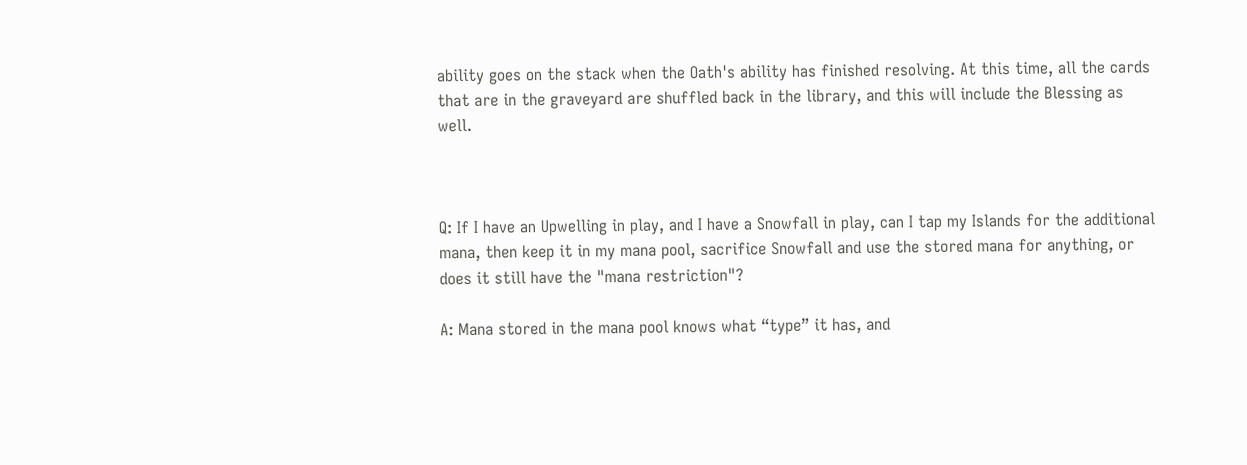ability goes on the stack when the Oath's ability has finished resolving. At this time, all the cards that are in the graveyard are shuffled back in the library, and this will include the Blessing as well.



Q: If I have an Upwelling in play, and I have a Snowfall in play, can I tap my Islands for the additional mana, then keep it in my mana pool, sacrifice Snowfall and use the stored mana for anything, or does it still have the "mana restriction"?

A: Mana stored in the mana pool knows what “type” it has, and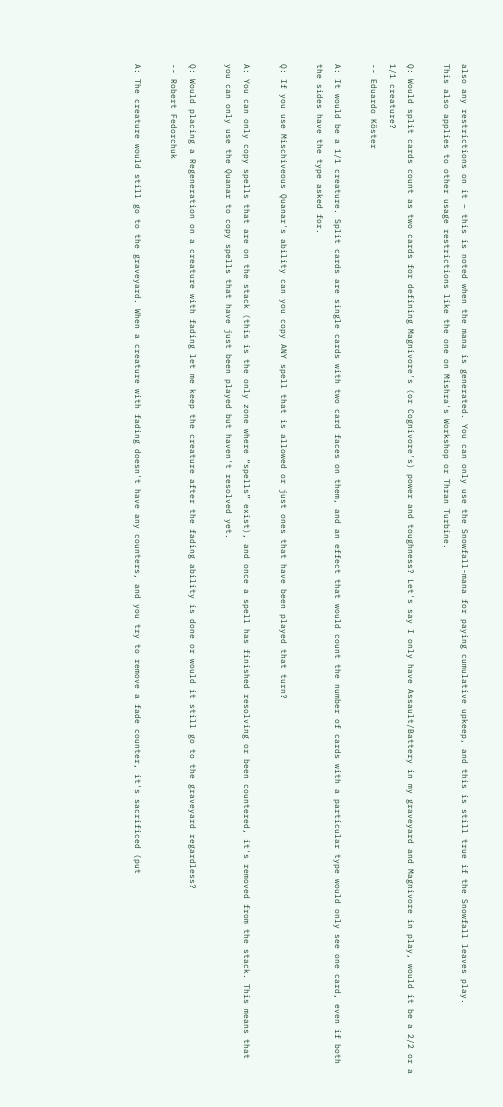also any restrictions on it – this is noted when the mana is generated. You can only use the Snowfall-mana for paying cumulative upkeep, and this is still true if the Snowfall leaves play.
This also applies to other usage restrictions like the one on Mishra's Workshop or Thran Turbine.

Q: Would split cards count as two cards for defining Magnivore's (or Cognivore's) power and toughness? Let's say I only have Assault/Battery in my graveyard and Magnivore in play, would it be a 2/2 or a 1/1 creature?
-- Eduardo Köster

A: It would be a 1/1 creature. Split cards are single cards with two card faces on them, and an effect that would count the number of cards with a particular type would only see one card, even if both the sides have the type asked for.

Q: If you use Mischiveous Quanar's ability can you copy ANY spell that is allowed or just ones that have been played that turn?

A: You can only copy spells that are on the stack (this is the only zone where “spells” exist), and once a spell has finished resolving or been countered, it's removed from the stack. This means that you can only use the Quanar to copy spells that have just been played but haven't resolved yet.

Q: Would placing a Regeneration on a creature with fading let me keep the creature after the fading ability is done or would it still go to the graveyard regardless?
-- Robert Fedorchuk

A: The creature would still go to the graveyard. When a creature with fading doesn't have any counters, and you try to remove a fade counter, it's sacrificed (put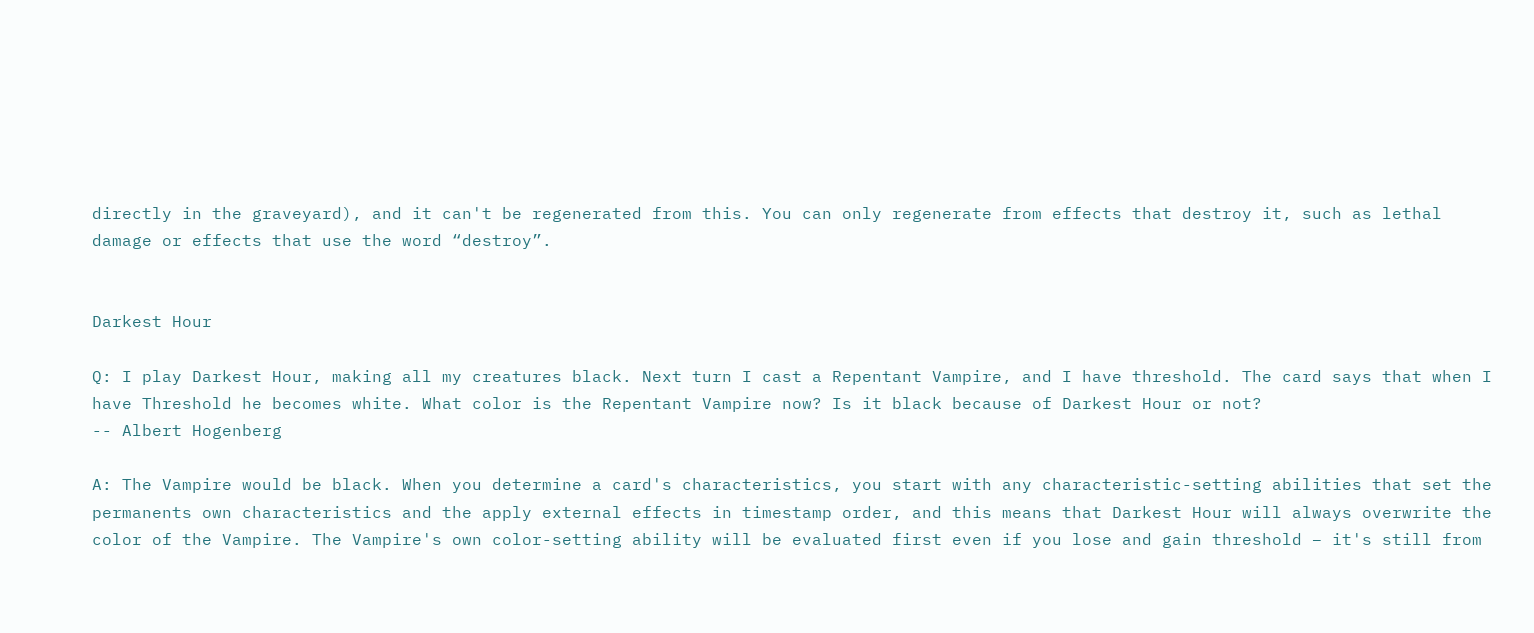directly in the graveyard), and it can't be regenerated from this. You can only regenerate from effects that destroy it, such as lethal damage or effects that use the word “destroy”.


Darkest Hour

Q: I play Darkest Hour, making all my creatures black. Next turn I cast a Repentant Vampire, and I have threshold. The card says that when I have Threshold he becomes white. What color is the Repentant Vampire now? Is it black because of Darkest Hour or not?
-- Albert Hogenberg

A: The Vampire would be black. When you determine a card's characteristics, you start with any characteristic-setting abilities that set the permanents own characteristics and the apply external effects in timestamp order, and this means that Darkest Hour will always overwrite the color of the Vampire. The Vampire's own color-setting ability will be evaluated first even if you lose and gain threshold – it's still from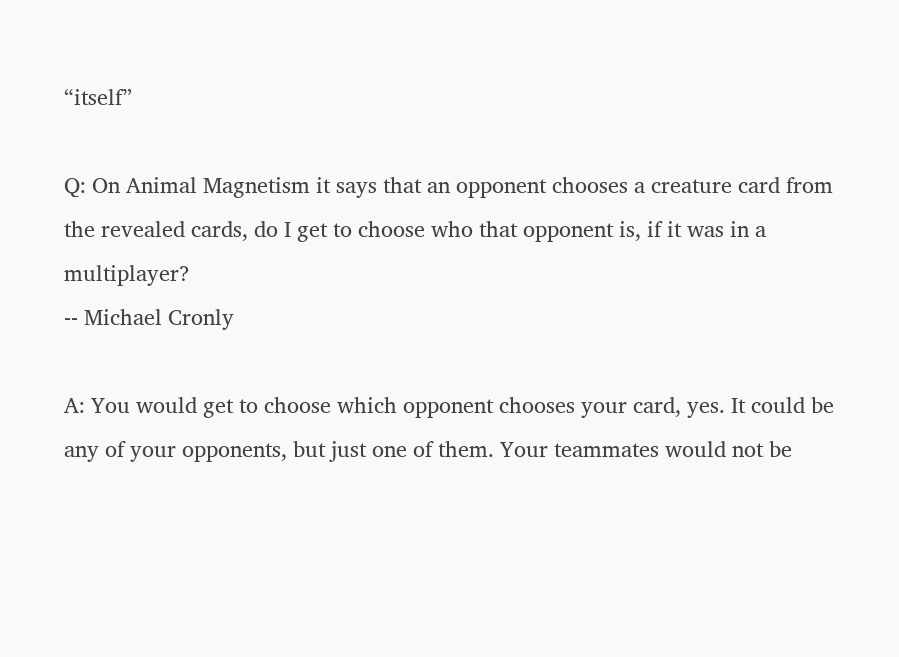“itself”

Q: On Animal Magnetism it says that an opponent chooses a creature card from the revealed cards, do I get to choose who that opponent is, if it was in a multiplayer?
-- Michael Cronly

A: You would get to choose which opponent chooses your card, yes. It could be any of your opponents, but just one of them. Your teammates would not be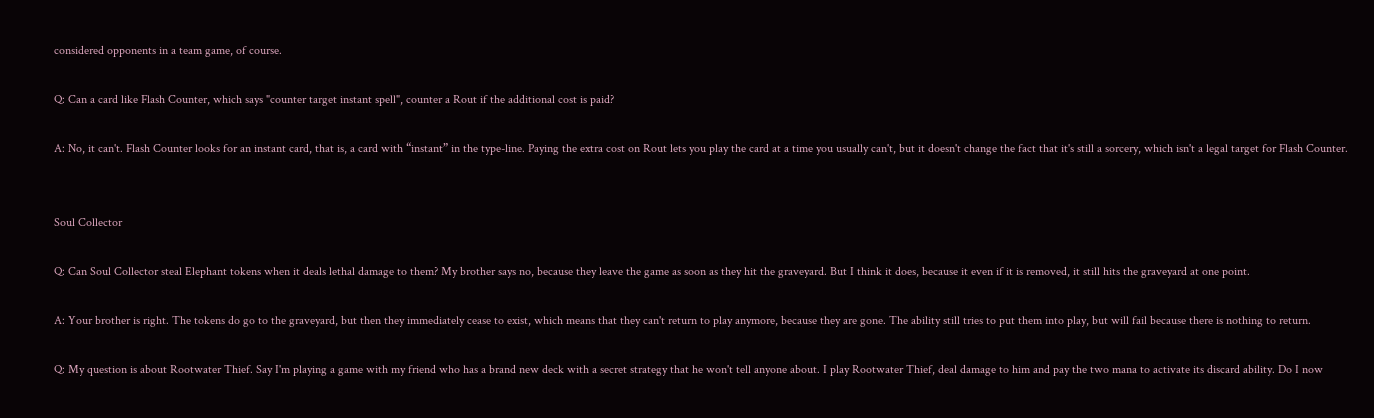considered opponents in a team game, of course.

Q: Can a card like Flash Counter, which says "counter target instant spell", counter a Rout if the additional cost is paid?

A: No, it can't. Flash Counter looks for an instant card, that is, a card with “instant” in the type-line. Paying the extra cost on Rout lets you play the card at a time you usually can't, but it doesn't change the fact that it's still a sorcery, which isn't a legal target for Flash Counter.


Soul Collector

Q: Can Soul Collector steal Elephant tokens when it deals lethal damage to them? My brother says no, because they leave the game as soon as they hit the graveyard. But I think it does, because it even if it is removed, it still hits the graveyard at one point.

A: Your brother is right. The tokens do go to the graveyard, but then they immediately cease to exist, which means that they can't return to play anymore, because they are gone. The ability still tries to put them into play, but will fail because there is nothing to return.

Q: My question is about Rootwater Thief. Say I'm playing a game with my friend who has a brand new deck with a secret strategy that he won't tell anyone about. I play Rootwater Thief, deal damage to him and pay the two mana to activate its discard ability. Do I now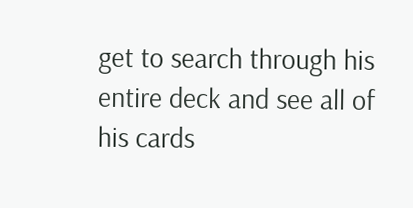get to search through his entire deck and see all of his cards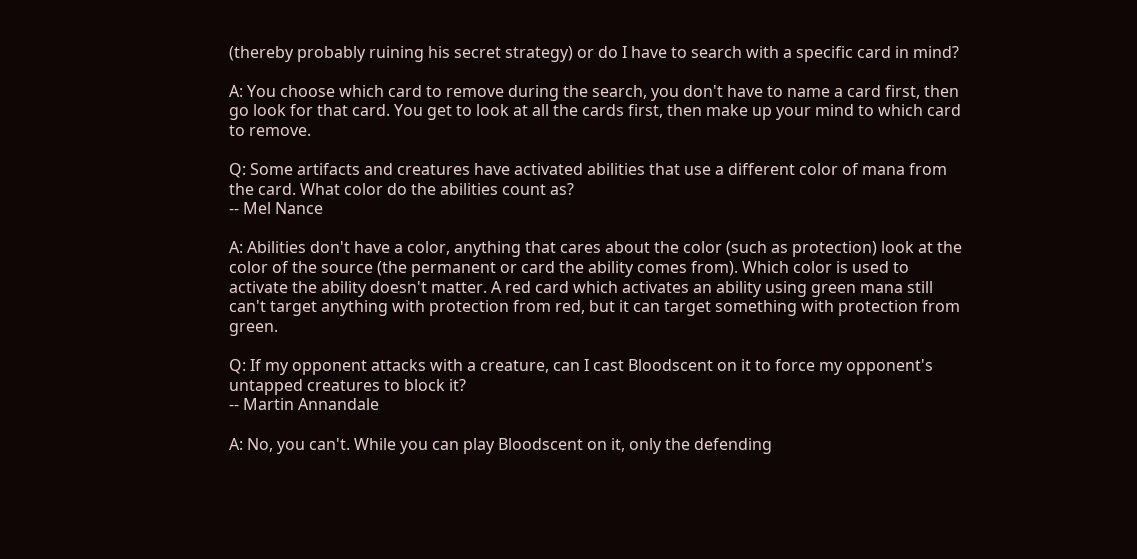(thereby probably ruining his secret strategy) or do I have to search with a specific card in mind?

A: You choose which card to remove during the search, you don't have to name a card first, then go look for that card. You get to look at all the cards first, then make up your mind to which card to remove.

Q: Some artifacts and creatures have activated abilities that use a different color of mana from the card. What color do the abilities count as?
-- Mel Nance

A: Abilities don't have a color, anything that cares about the color (such as protection) look at the color of the source (the permanent or card the ability comes from). Which color is used to activate the ability doesn't matter. A red card which activates an ability using green mana still can't target anything with protection from red, but it can target something with protection from green.

Q: If my opponent attacks with a creature, can I cast Bloodscent on it to force my opponent's untapped creatures to block it?
-- Martin Annandale

A: No, you can't. While you can play Bloodscent on it, only the defending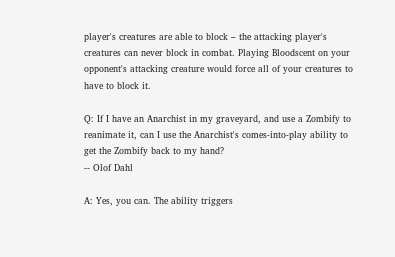player's creatures are able to block – the attacking player's creatures can never block in combat. Playing Bloodscent on your opponent's attacking creature would force all of your creatures to have to block it.

Q: If I have an Anarchist in my graveyard, and use a Zombify to reanimate it, can I use the Anarchist's comes-into-play ability to get the Zombify back to my hand?
-- Olof Dahl

A: Yes, you can. The ability triggers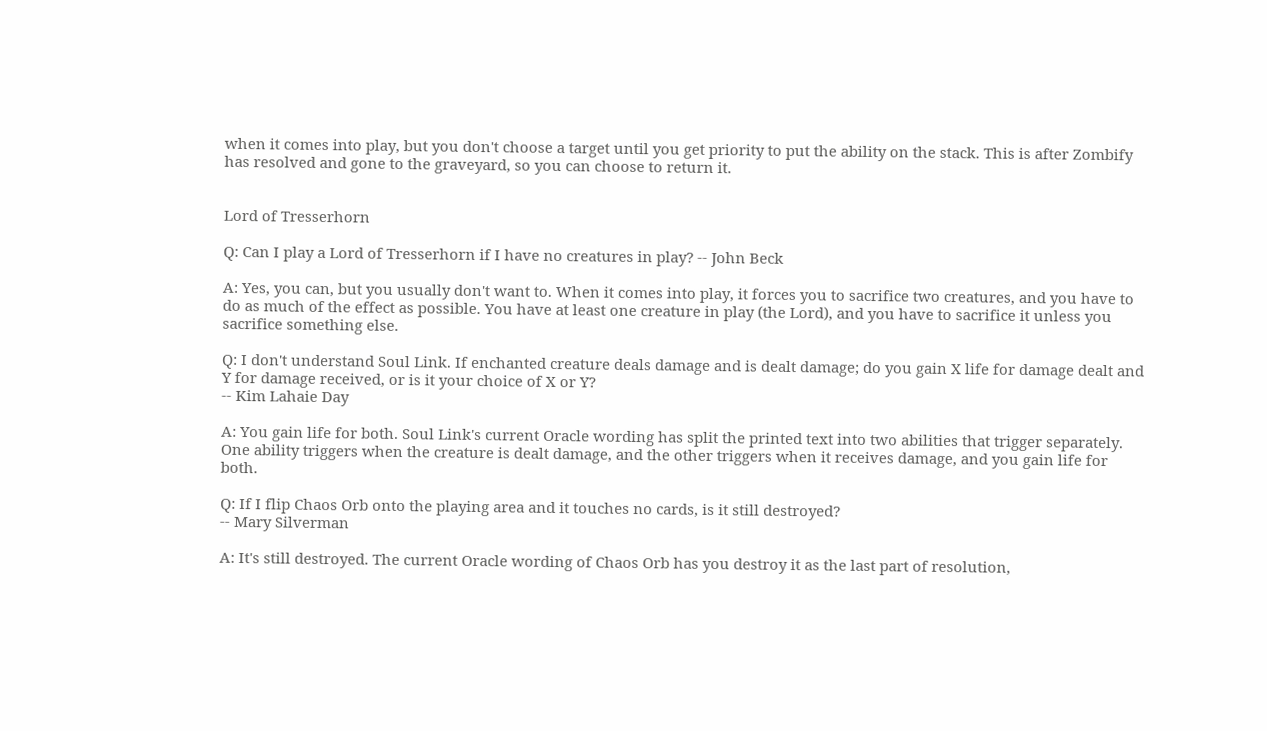when it comes into play, but you don't choose a target until you get priority to put the ability on the stack. This is after Zombify has resolved and gone to the graveyard, so you can choose to return it.


Lord of Tresserhorn

Q: Can I play a Lord of Tresserhorn if I have no creatures in play? -- John Beck

A: Yes, you can, but you usually don't want to. When it comes into play, it forces you to sacrifice two creatures, and you have to do as much of the effect as possible. You have at least one creature in play (the Lord), and you have to sacrifice it unless you sacrifice something else.

Q: I don't understand Soul Link. If enchanted creature deals damage and is dealt damage; do you gain X life for damage dealt and Y for damage received, or is it your choice of X or Y?
-- Kim Lahaie Day

A: You gain life for both. Soul Link's current Oracle wording has split the printed text into two abilities that trigger separately. One ability triggers when the creature is dealt damage, and the other triggers when it receives damage, and you gain life for both.

Q: If I flip Chaos Orb onto the playing area and it touches no cards, is it still destroyed?
-- Mary Silverman

A: It's still destroyed. The current Oracle wording of Chaos Orb has you destroy it as the last part of resolution,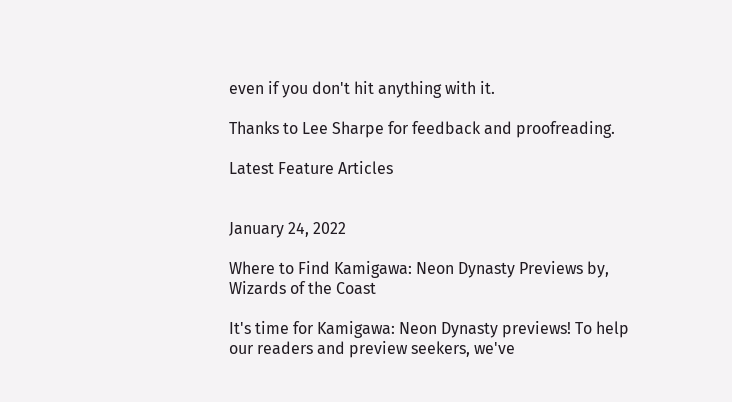even if you don't hit anything with it.

Thanks to Lee Sharpe for feedback and proofreading.

Latest Feature Articles


January 24, 2022

Where to Find Kamigawa: Neon Dynasty Previews by, Wizards of the Coast

It's time for Kamigawa: Neon Dynasty previews! To help our readers and preview seekers, we've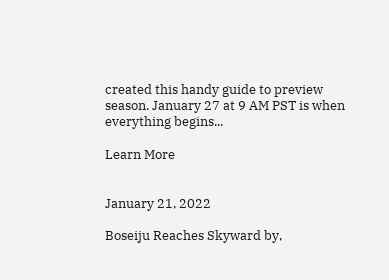created this handy guide to preview season. January 27 at 9 AM PST is when everything begins...

Learn More


January 21, 2022

Boseiju Reaches Skyward by,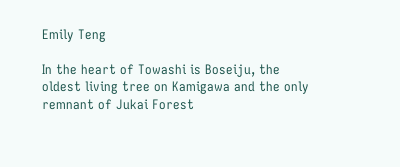Emily Teng

In the heart of Towashi is Boseiju, the oldest living tree on Kamigawa and the only remnant of Jukai Forest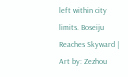left within city limits. Boseiju Reaches Skyward | Art by: Zezhou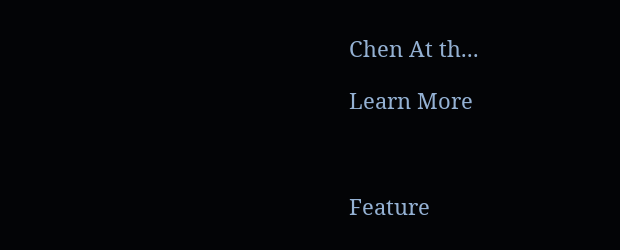Chen At th...

Learn More



Feature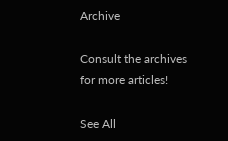Archive

Consult the archives for more articles!

See All